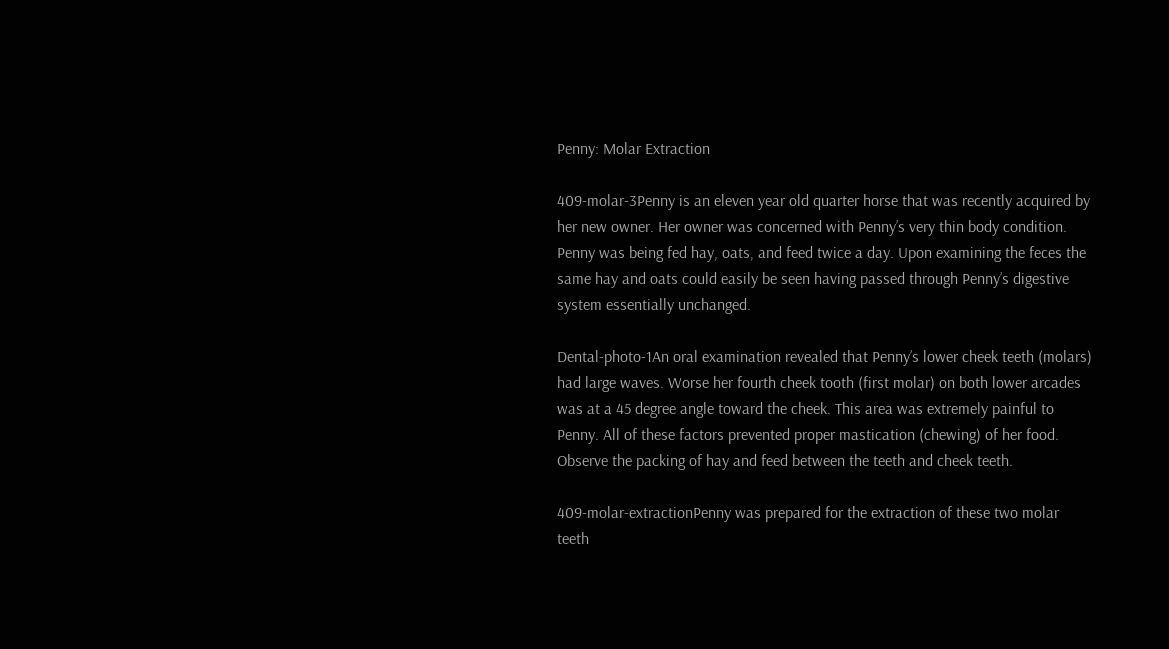Penny: Molar Extraction

409-molar-3Penny is an eleven year old quarter horse that was recently acquired by her new owner. Her owner was concerned with Penny’s very thin body condition. Penny was being fed hay, oats, and feed twice a day. Upon examining the feces the same hay and oats could easily be seen having passed through Penny’s digestive system essentially unchanged.

Dental-photo-1An oral examination revealed that Penny’s lower cheek teeth (molars) had large waves. Worse her fourth cheek tooth (first molar) on both lower arcades was at a 45 degree angle toward the cheek. This area was extremely painful to Penny. All of these factors prevented proper mastication (chewing) of her food. Observe the packing of hay and feed between the teeth and cheek teeth.

409-molar-extractionPenny was prepared for the extraction of these two molar teeth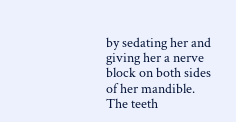by sedating her and giving her a nerve block on both sides of her mandible. The teeth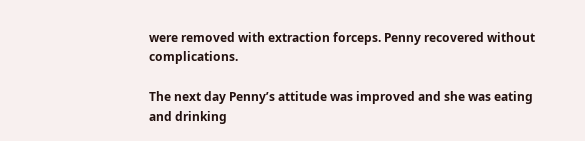were removed with extraction forceps. Penny recovered without complications.

The next day Penny’s attitude was improved and she was eating and drinking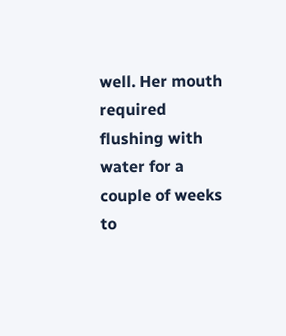well. Her mouth required flushing with water for a couple of weeks to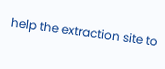help the extraction site to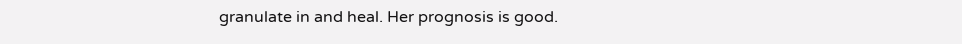granulate in and heal. Her prognosis is good.